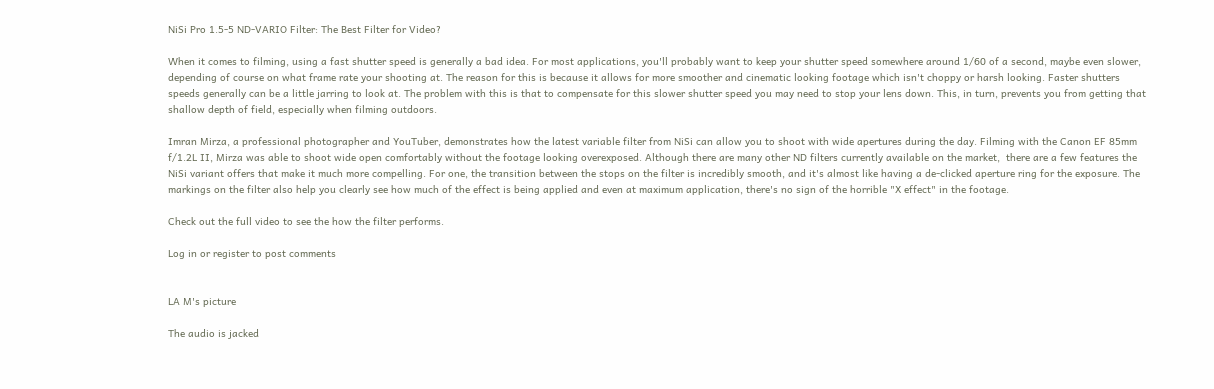NiSi Pro 1.5-5 ND-VARIO Filter: The Best Filter for Video?

When it comes to filming, using a fast shutter speed is generally a bad idea. For most applications, you'll probably want to keep your shutter speed somewhere around 1/60 of a second, maybe even slower, depending of course on what frame rate your shooting at. The reason for this is because it allows for more smoother and cinematic looking footage which isn't choppy or harsh looking. Faster shutters speeds generally can be a little jarring to look at. The problem with this is that to compensate for this slower shutter speed you may need to stop your lens down. This, in turn, prevents you from getting that shallow depth of field, especially when filming outdoors.

Imran Mirza, a professional photographer and YouTuber, demonstrates how the latest variable filter from NiSi can allow you to shoot with wide apertures during the day. Filming with the Canon EF 85mm f/1.2L II, Mirza was able to shoot wide open comfortably without the footage looking overexposed. Although there are many other ND filters currently available on the market,  there are a few features the NiSi variant offers that make it much more compelling. For one, the transition between the stops on the filter is incredibly smooth, and it's almost like having a de-clicked aperture ring for the exposure. The markings on the filter also help you clearly see how much of the effect is being applied and even at maximum application, there's no sign of the horrible "X effect" in the footage.

Check out the full video to see the how the filter performs.

Log in or register to post comments


LA M's picture

The audio is jacked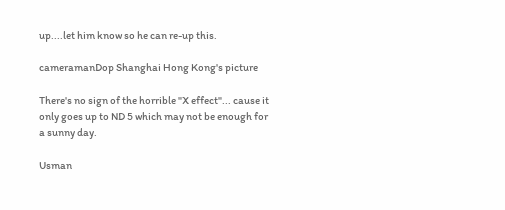up....let him know so he can re-up this.

cameramanDop Shanghai Hong Kong's picture

There's no sign of the horrible "X effect"... cause it only goes up to ND 5 which may not be enough for a sunny day.

Usman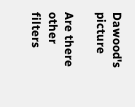Dawood's picture

Are there other filters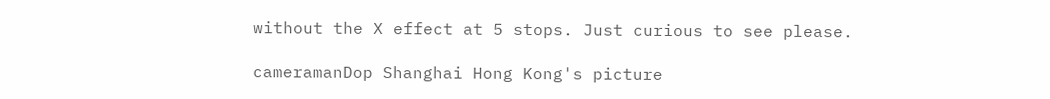without the X effect at 5 stops. Just curious to see please.

cameramanDop Shanghai Hong Kong's picture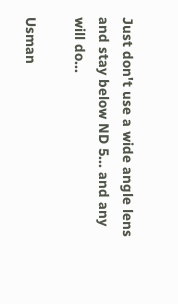Just don't use a wide angle lens and stay below ND 5... and any will do...

Usman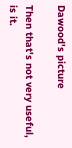Dawood's picture

Then that's not very useful, is it.